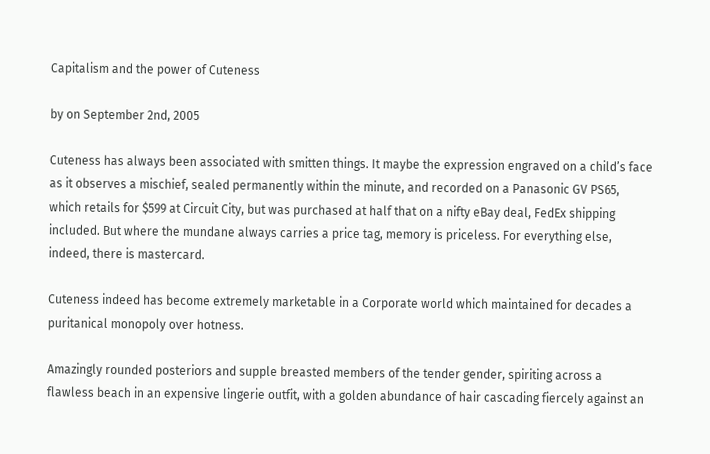Capitalism and the power of Cuteness

by on September 2nd, 2005

Cuteness has always been associated with smitten things. It maybe the expression engraved on a child’s face as it observes a mischief, sealed permanently within the minute, and recorded on a Panasonic GV PS65, which retails for $599 at Circuit City, but was purchased at half that on a nifty eBay deal, FedEx shipping included. But where the mundane always carries a price tag, memory is priceless. For everything else, indeed, there is mastercard.

Cuteness indeed has become extremely marketable in a Corporate world which maintained for decades a puritanical monopoly over hotness.

Amazingly rounded posteriors and supple breasted members of the tender gender, spiriting across a flawless beach in an expensive lingerie outfit, with a golden abundance of hair cascading fiercely against an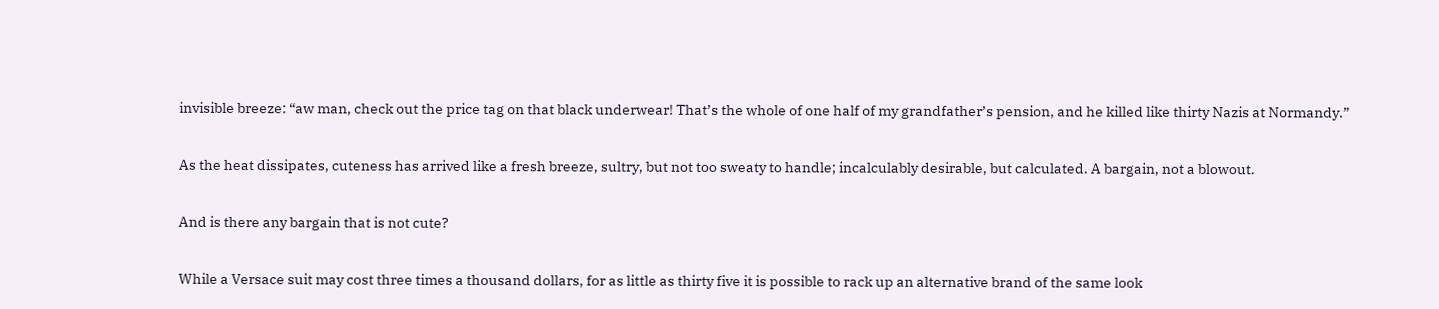invisible breeze: “aw man, check out the price tag on that black underwear! That’s the whole of one half of my grandfather’s pension, and he killed like thirty Nazis at Normandy.”

As the heat dissipates, cuteness has arrived like a fresh breeze, sultry, but not too sweaty to handle; incalculably desirable, but calculated. A bargain, not a blowout.

And is there any bargain that is not cute?

While a Versace suit may cost three times a thousand dollars, for as little as thirty five it is possible to rack up an alternative brand of the same look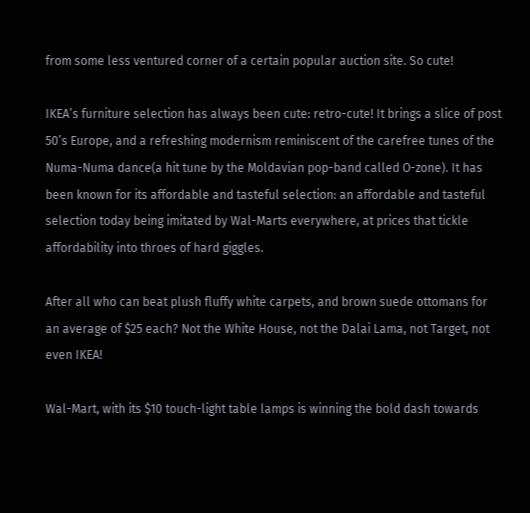from some less ventured corner of a certain popular auction site. So cute!

IKEA’s furniture selection has always been cute: retro-cute! It brings a slice of post 50’s Europe, and a refreshing modernism reminiscent of the carefree tunes of the Numa-Numa dance(a hit tune by the Moldavian pop-band called O-zone). It has been known for its affordable and tasteful selection: an affordable and tasteful selection today being imitated by Wal-Marts everywhere, at prices that tickle affordability into throes of hard giggles.

After all who can beat plush fluffy white carpets, and brown suede ottomans for an average of $25 each? Not the White House, not the Dalai Lama, not Target, not even IKEA!

Wal-Mart, with its $10 touch-light table lamps is winning the bold dash towards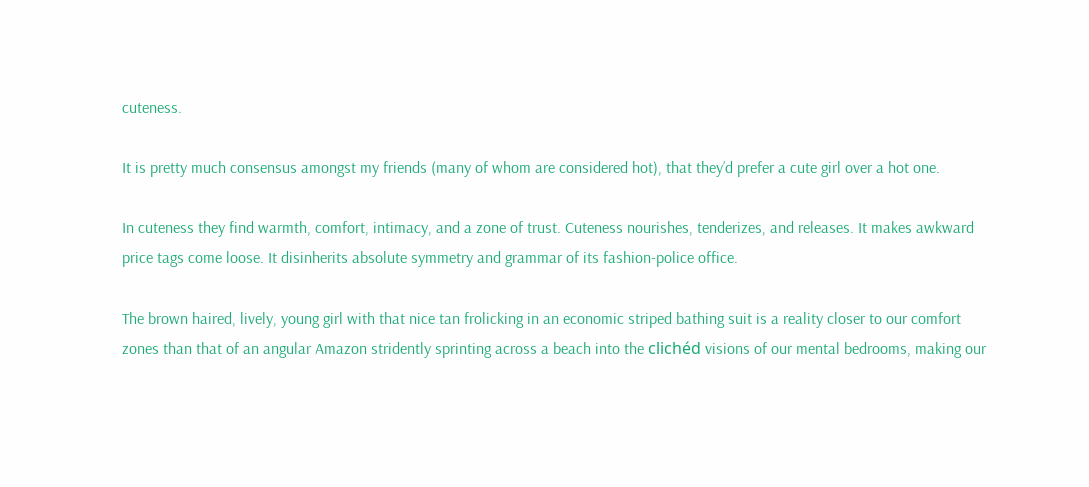cuteness.

It is pretty much consensus amongst my friends (many of whom are considered hot), that they’d prefer a cute girl over a hot one.

In cuteness they find warmth, comfort, intimacy, and a zone of trust. Cuteness nourishes, tenderizes, and releases. It makes awkward price tags come loose. It disinherits absolute symmetry and grammar of its fashion-police office.

The brown haired, lively, young girl with that nice tan frolicking in an economic striped bathing suit is a reality closer to our comfort zones than that of an angular Amazon stridently sprinting across a beach into the clichéd visions of our mental bedrooms, making our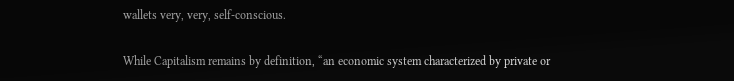wallets very, very, self-conscious.

While Capitalism remains by definition, “an economic system characterized by private or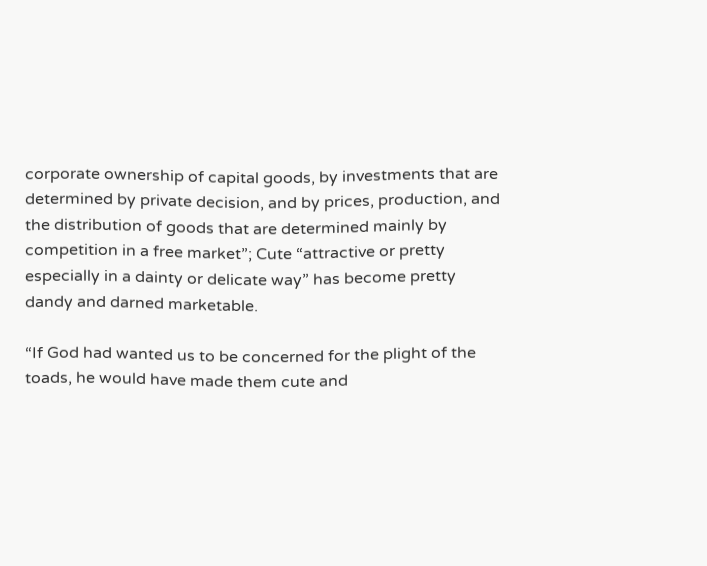corporate ownership of capital goods, by investments that are determined by private decision, and by prices, production, and the distribution of goods that are determined mainly by competition in a free market”; Cute “attractive or pretty especially in a dainty or delicate way” has become pretty dandy and darned marketable.

“If God had wanted us to be concerned for the plight of the toads, he would have made them cute and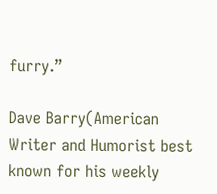furry.”

Dave Barry(American Writer and Humorist best known for his weekly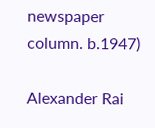newspaper column. b.1947)

Alexander Rai